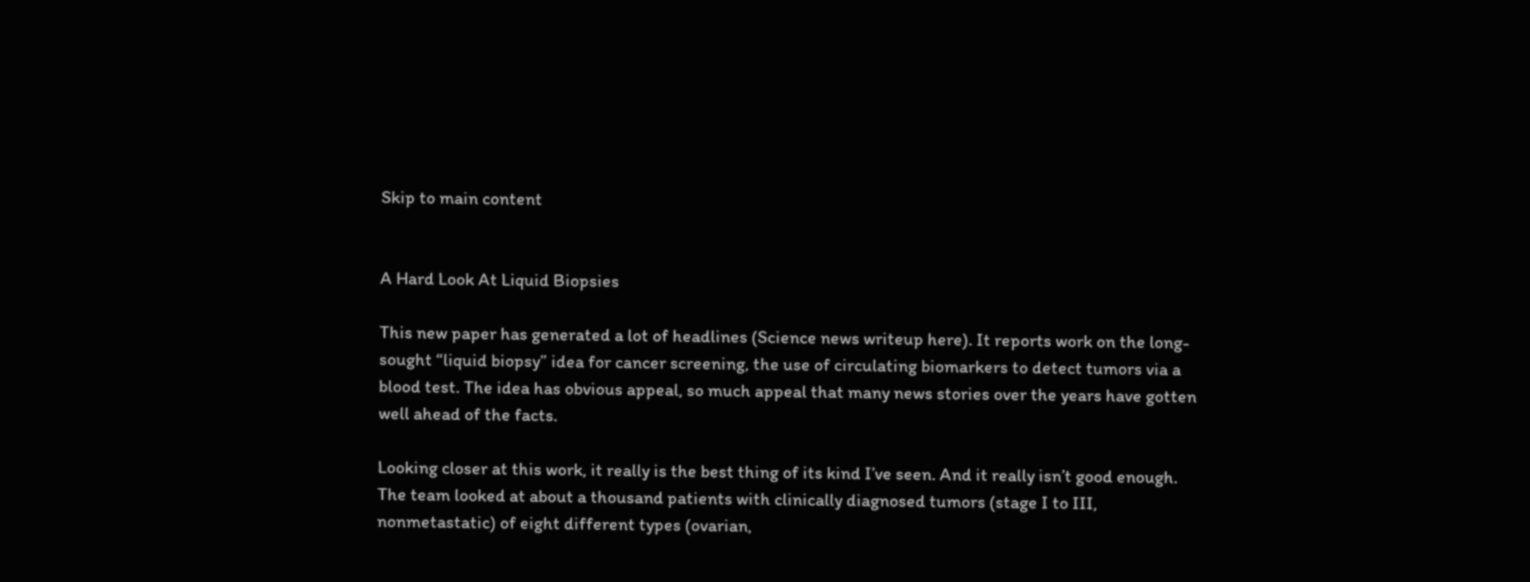Skip to main content


A Hard Look At Liquid Biopsies

This new paper has generated a lot of headlines (Science news writeup here). It reports work on the long-sought “liquid biopsy” idea for cancer screening, the use of circulating biomarkers to detect tumors via a blood test. The idea has obvious appeal, so much appeal that many news stories over the years have gotten well ahead of the facts.

Looking closer at this work, it really is the best thing of its kind I’ve seen. And it really isn’t good enough. The team looked at about a thousand patients with clinically diagnosed tumors (stage I to III, nonmetastatic) of eight different types (ovarian,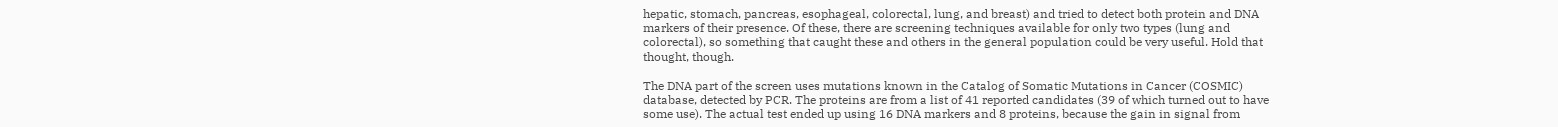hepatic, stomach, pancreas, esophageal, colorectal, lung, and breast) and tried to detect both protein and DNA markers of their presence. Of these, there are screening techniques available for only two types (lung and colorectal), so something that caught these and others in the general population could be very useful. Hold that thought, though.

The DNA part of the screen uses mutations known in the Catalog of Somatic Mutations in Cancer (COSMIC) database, detected by PCR. The proteins are from a list of 41 reported candidates (39 of which turned out to have some use). The actual test ended up using 16 DNA markers and 8 proteins, because the gain in signal from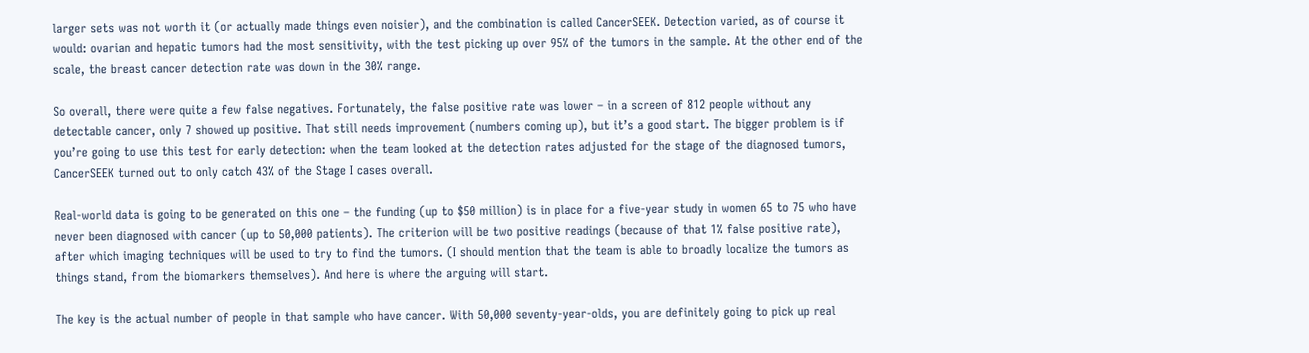larger sets was not worth it (or actually made things even noisier), and the combination is called CancerSEEK. Detection varied, as of course it would: ovarian and hepatic tumors had the most sensitivity, with the test picking up over 95% of the tumors in the sample. At the other end of the scale, the breast cancer detection rate was down in the 30% range.

So overall, there were quite a few false negatives. Fortunately, the false positive rate was lower – in a screen of 812 people without any detectable cancer, only 7 showed up positive. That still needs improvement (numbers coming up), but it’s a good start. The bigger problem is if you’re going to use this test for early detection: when the team looked at the detection rates adjusted for the stage of the diagnosed tumors, CancerSEEK turned out to only catch 43% of the Stage I cases overall.

Real-world data is going to be generated on this one – the funding (up to $50 million) is in place for a five-year study in women 65 to 75 who have never been diagnosed with cancer (up to 50,000 patients). The criterion will be two positive readings (because of that 1% false positive rate), after which imaging techniques will be used to try to find the tumors. (I should mention that the team is able to broadly localize the tumors as things stand, from the biomarkers themselves). And here is where the arguing will start.

The key is the actual number of people in that sample who have cancer. With 50,000 seventy-year-olds, you are definitely going to pick up real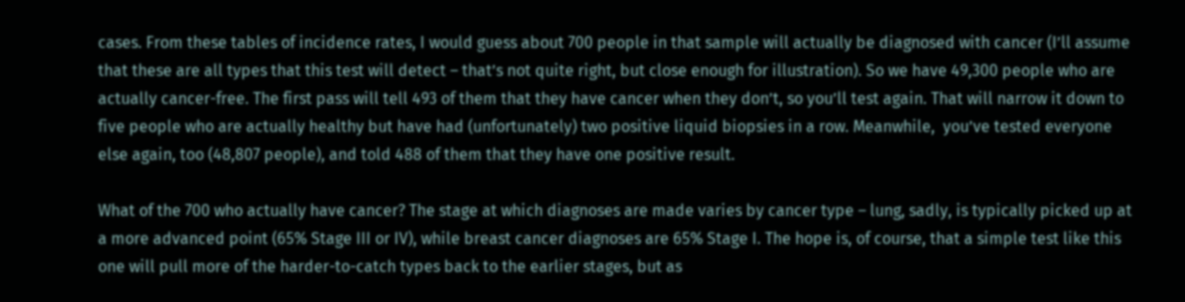cases. From these tables of incidence rates, I would guess about 700 people in that sample will actually be diagnosed with cancer (I’ll assume that these are all types that this test will detect – that’s not quite right, but close enough for illustration). So we have 49,300 people who are actually cancer-free. The first pass will tell 493 of them that they have cancer when they don’t, so you’ll test again. That will narrow it down to five people who are actually healthy but have had (unfortunately) two positive liquid biopsies in a row. Meanwhile,  you’ve tested everyone else again, too (48,807 people), and told 488 of them that they have one positive result.

What of the 700 who actually have cancer? The stage at which diagnoses are made varies by cancer type – lung, sadly, is typically picked up at a more advanced point (65% Stage III or IV), while breast cancer diagnoses are 65% Stage I. The hope is, of course, that a simple test like this one will pull more of the harder-to-catch types back to the earlier stages, but as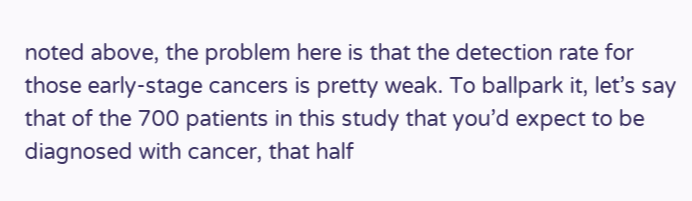noted above, the problem here is that the detection rate for those early-stage cancers is pretty weak. To ballpark it, let’s say that of the 700 patients in this study that you’d expect to be diagnosed with cancer, that half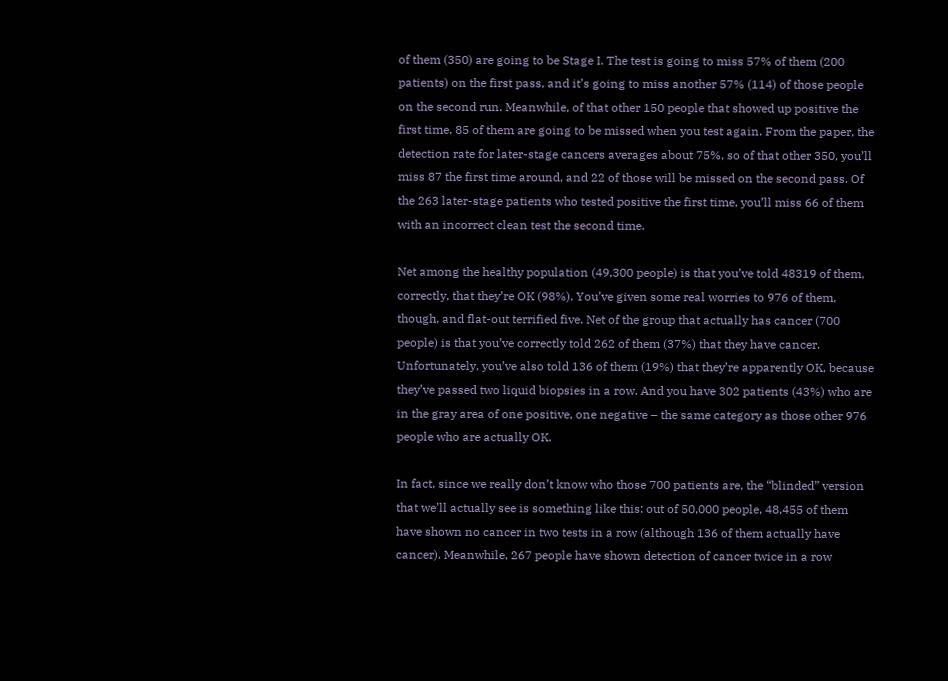of them (350) are going to be Stage I. The test is going to miss 57% of them (200 patients) on the first pass, and it’s going to miss another 57% (114) of those people on the second run. Meanwhile, of that other 150 people that showed up positive the first time, 85 of them are going to be missed when you test again. From the paper, the detection rate for later-stage cancers averages about 75%, so of that other 350, you’ll miss 87 the first time around, and 22 of those will be missed on the second pass. Of the 263 later-stage patients who tested positive the first time, you’ll miss 66 of them with an incorrect clean test the second time.

Net among the healthy population (49,300 people) is that you’ve told 48319 of them, correctly, that they’re OK (98%). You’ve given some real worries to 976 of them, though, and flat-out terrified five. Net of the group that actually has cancer (700 people) is that you’ve correctly told 262 of them (37%) that they have cancer. Unfortunately, you’ve also told 136 of them (19%) that they’re apparently OK, because they’ve passed two liquid biopsies in a row. And you have 302 patients (43%) who are in the gray area of one positive, one negative – the same category as those other 976 people who are actually OK.

In fact, since we really don’t know who those 700 patients are, the “blinded” version that we’ll actually see is something like this: out of 50,000 people, 48,455 of them have shown no cancer in two tests in a row (although 136 of them actually have cancer). Meanwhile, 267 people have shown detection of cancer twice in a row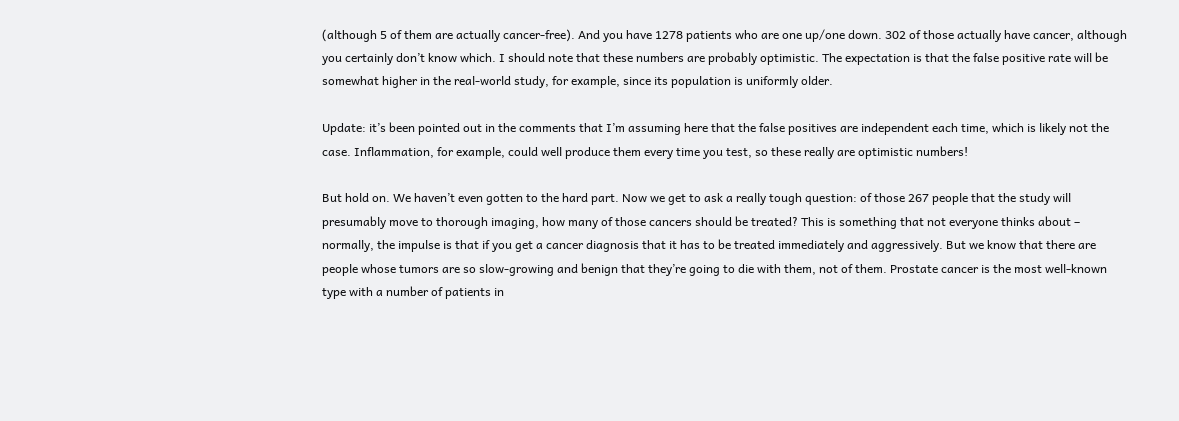(although 5 of them are actually cancer-free). And you have 1278 patients who are one up/one down. 302 of those actually have cancer, although you certainly don’t know which. I should note that these numbers are probably optimistic. The expectation is that the false positive rate will be somewhat higher in the real-world study, for example, since its population is uniformly older.

Update: it’s been pointed out in the comments that I’m assuming here that the false positives are independent each time, which is likely not the case. Inflammation, for example, could well produce them every time you test, so these really are optimistic numbers!

But hold on. We haven’t even gotten to the hard part. Now we get to ask a really tough question: of those 267 people that the study will presumably move to thorough imaging, how many of those cancers should be treated? This is something that not everyone thinks about – normally, the impulse is that if you get a cancer diagnosis that it has to be treated immediately and aggressively. But we know that there are people whose tumors are so slow-growing and benign that they’re going to die with them, not of them. Prostate cancer is the most well-known type with a number of patients in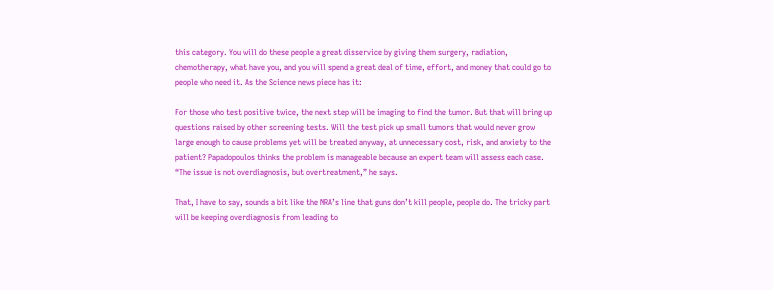this category. You will do these people a great disservice by giving them surgery, radiation, chemotherapy, what have you, and you will spend a great deal of time, effort, and money that could go to people who need it. As the Science news piece has it:

For those who test positive twice, the next step will be imaging to find the tumor. But that will bring up questions raised by other screening tests. Will the test pick up small tumors that would never grow large enough to cause problems yet will be treated anyway, at unnecessary cost, risk, and anxiety to the patient? Papadopoulos thinks the problem is manageable because an expert team will assess each case. “The issue is not overdiagnosis, but overtreatment,” he says.

That, I have to say, sounds a bit like the NRA’s line that guns don’t kill people, people do. The tricky part will be keeping overdiagnosis from leading to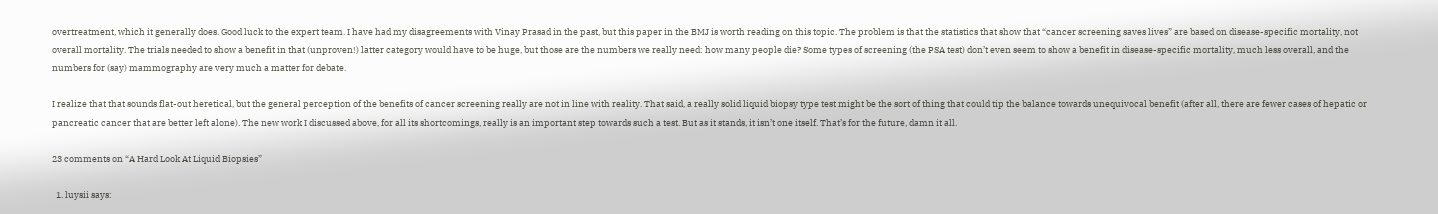overtreatment, which it generally does. Good luck to the expert team. I have had my disagreements with Vinay Prasad in the past, but this paper in the BMJ is worth reading on this topic. The problem is that the statistics that show that “cancer screening saves lives” are based on disease-specific mortality, not overall mortality. The trials needed to show a benefit in that (unproven!) latter category would have to be huge, but those are the numbers we really need: how many people die? Some types of screening (the PSA test) don’t even seem to show a benefit in disease-specific mortality, much less overall, and the numbers for (say) mammography are very much a matter for debate.

I realize that that sounds flat-out heretical, but the general perception of the benefits of cancer screening really are not in line with reality. That said, a really solid liquid biopsy type test might be the sort of thing that could tip the balance towards unequivocal benefit (after all, there are fewer cases of hepatic or pancreatic cancer that are better left alone). The new work I discussed above, for all its shortcomings, really is an important step towards such a test. But as it stands, it isn’t one itself. That’s for the future, damn it all.

23 comments on “A Hard Look At Liquid Biopsies”

  1. luysii says: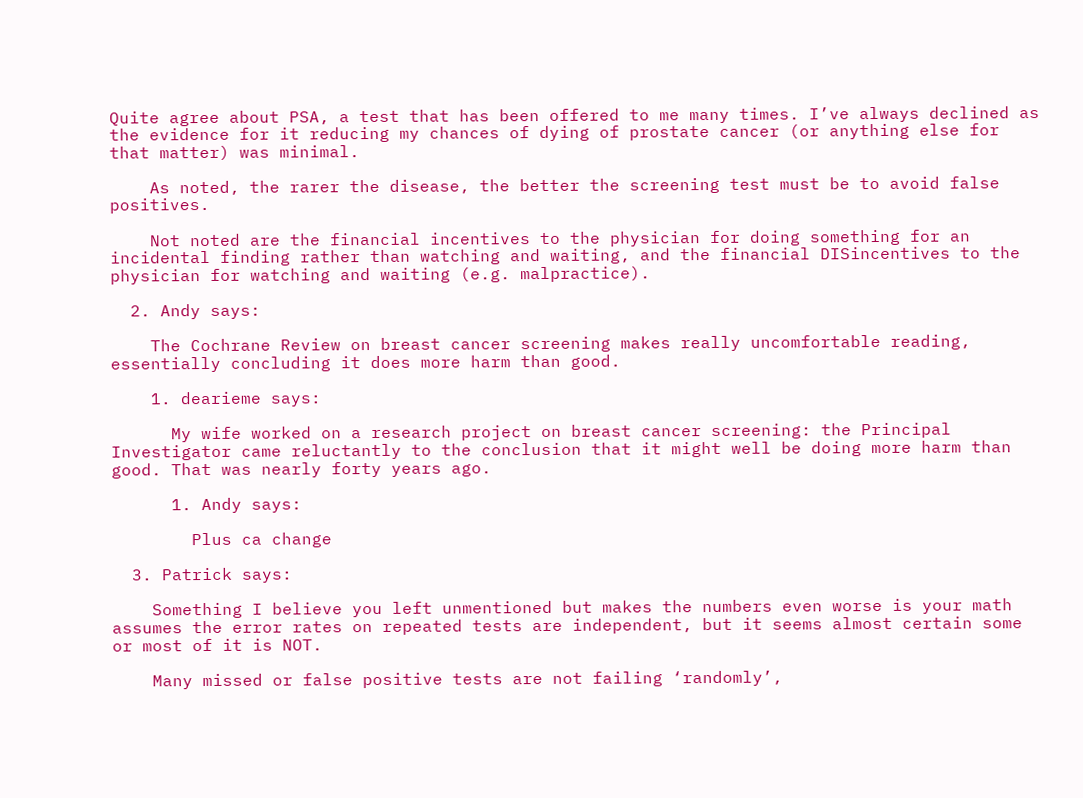Quite agree about PSA, a test that has been offered to me many times. I’ve always declined as the evidence for it reducing my chances of dying of prostate cancer (or anything else for that matter) was minimal.

    As noted, the rarer the disease, the better the screening test must be to avoid false positives.

    Not noted are the financial incentives to the physician for doing something for an incidental finding rather than watching and waiting, and the financial DISincentives to the physician for watching and waiting (e.g. malpractice).

  2. Andy says:

    The Cochrane Review on breast cancer screening makes really uncomfortable reading, essentially concluding it does more harm than good.

    1. dearieme says:

      My wife worked on a research project on breast cancer screening: the Principal Investigator came reluctantly to the conclusion that it might well be doing more harm than good. That was nearly forty years ago.

      1. Andy says:

        Plus ca change

  3. Patrick says:

    Something I believe you left unmentioned but makes the numbers even worse is your math assumes the error rates on repeated tests are independent, but it seems almost certain some or most of it is NOT.

    Many missed or false positive tests are not failing ‘randomly’,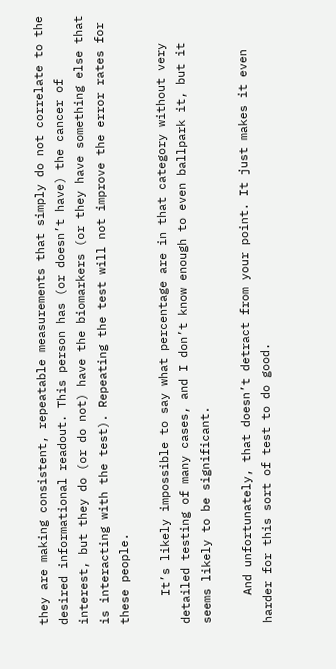they are making consistent, repeatable measurements that simply do not correlate to the desired informational readout. This person has (or doesn’t have) the cancer of interest, but they do (or do not) have the biomarkers (or they have something else that is interacting with the test). Repeating the test will not improve the error rates for these people.

    It’s likely impossible to say what percentage are in that category without very detailed testing of many cases, and I don’t know enough to even ballpark it, but it seems likely to be significant.

    And unfortunately, that doesn’t detract from your point. It just makes it even harder for this sort of test to do good.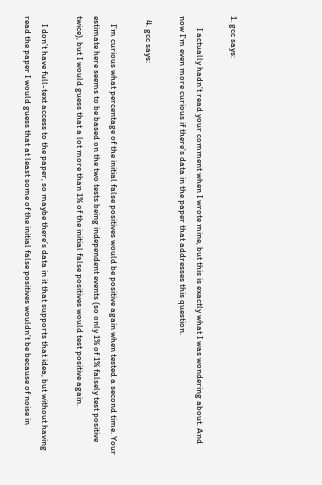1. gcc says:

      I actually hadn’t read your comment when I wrote mine, but this is exactly what I was wondering about. And now I’m even more curious if there’s data in the paper that addresses this question.

  4. gcc says:

    I’m curious what percentage of the initial false positives would be positive again when tested a second time. Your estimate here seems to be based on the two tests being independent events (so only 1% of 1% falsely test positive twice), but I would guess that a lot more than 1% of the initial false positives would test positive again.

    I don’t have full-text access to the paper, so maybe there’s data in it that supports that idea, but without having read the paper I would guess that at least some of the initial false positives wouldn’t be because of noise in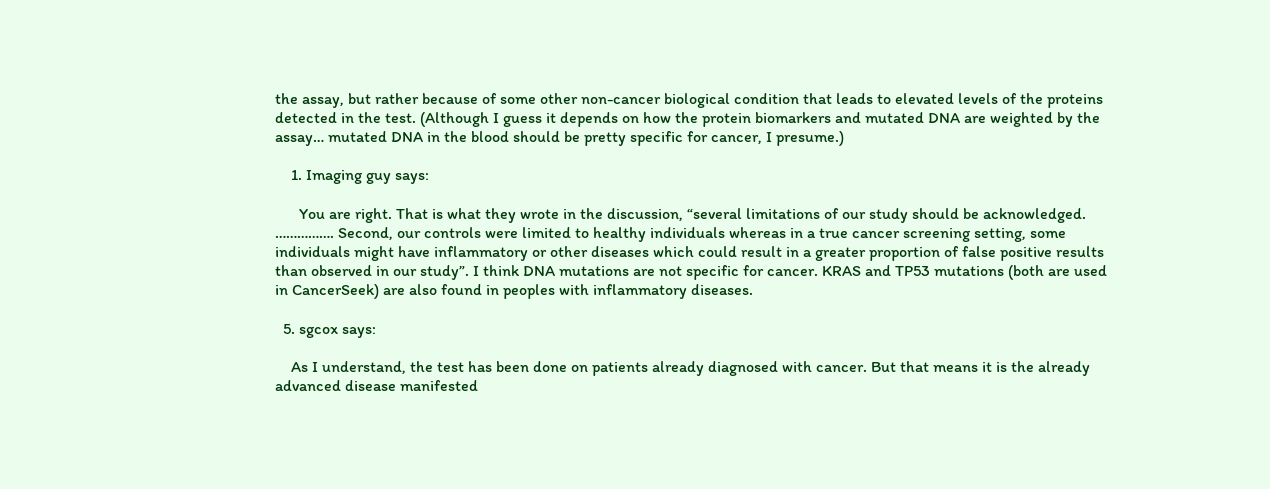the assay, but rather because of some other non-cancer biological condition that leads to elevated levels of the proteins detected in the test. (Although I guess it depends on how the protein biomarkers and mutated DNA are weighted by the assay… mutated DNA in the blood should be pretty specific for cancer, I presume.)

    1. Imaging guy says:

      You are right. That is what they wrote in the discussion, “several limitations of our study should be acknowledged. ……………. Second, our controls were limited to healthy individuals whereas in a true cancer screening setting, some individuals might have inflammatory or other diseases which could result in a greater proportion of false positive results than observed in our study”. I think DNA mutations are not specific for cancer. KRAS and TP53 mutations (both are used in CancerSeek) are also found in peoples with inflammatory diseases.

  5. sgcox says:

    As I understand, the test has been done on patients already diagnosed with cancer. But that means it is the already advanced disease manifested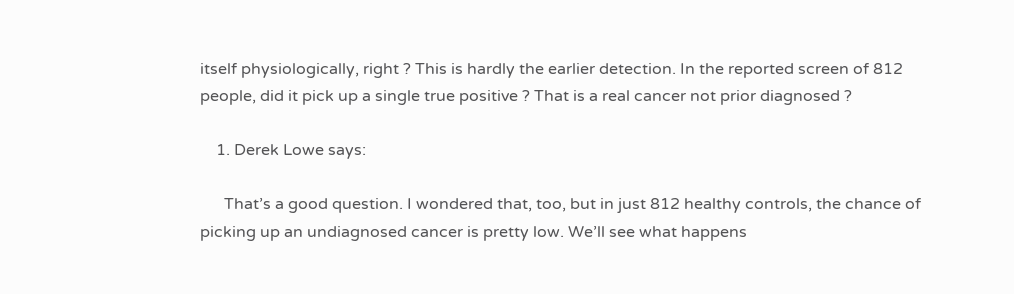itself physiologically, right ? This is hardly the earlier detection. In the reported screen of 812 people, did it pick up a single true positive ? That is a real cancer not prior diagnosed ?

    1. Derek Lowe says:

      That’s a good question. I wondered that, too, but in just 812 healthy controls, the chance of picking up an undiagnosed cancer is pretty low. We’ll see what happens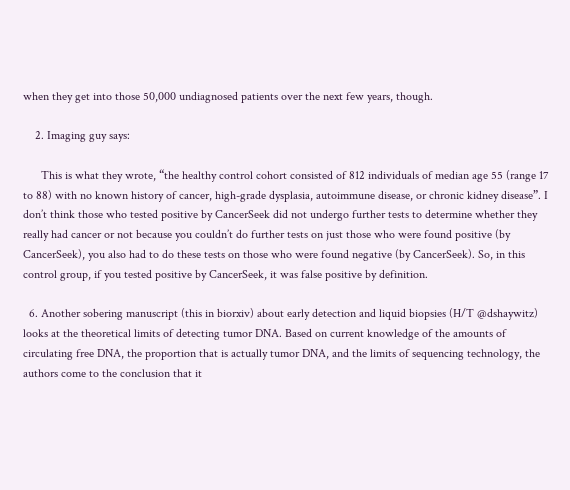when they get into those 50,000 undiagnosed patients over the next few years, though.

    2. Imaging guy says:

      This is what they wrote, “the healthy control cohort consisted of 812 individuals of median age 55 (range 17 to 88) with no known history of cancer, high-grade dysplasia, autoimmune disease, or chronic kidney disease”. I don’t think those who tested positive by CancerSeek did not undergo further tests to determine whether they really had cancer or not because you couldn’t do further tests on just those who were found positive (by CancerSeek), you also had to do these tests on those who were found negative (by CancerSeek). So, in this control group, if you tested positive by CancerSeek, it was false positive by definition.

  6. Another sobering manuscript (this in biorxiv) about early detection and liquid biopsies (H/T @dshaywitz) looks at the theoretical limits of detecting tumor DNA. Based on current knowledge of the amounts of circulating free DNA, the proportion that is actually tumor DNA, and the limits of sequencing technology, the authors come to the conclusion that it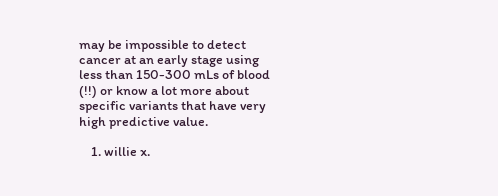may be impossible to detect cancer at an early stage using less than 150-300 mLs of blood (!!) or know a lot more about specific variants that have very high predictive value.

    1. willie x.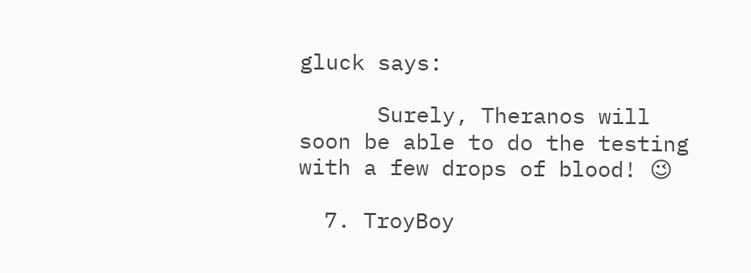gluck says:

      Surely, Theranos will soon be able to do the testing with a few drops of blood! 😉

  7. TroyBoy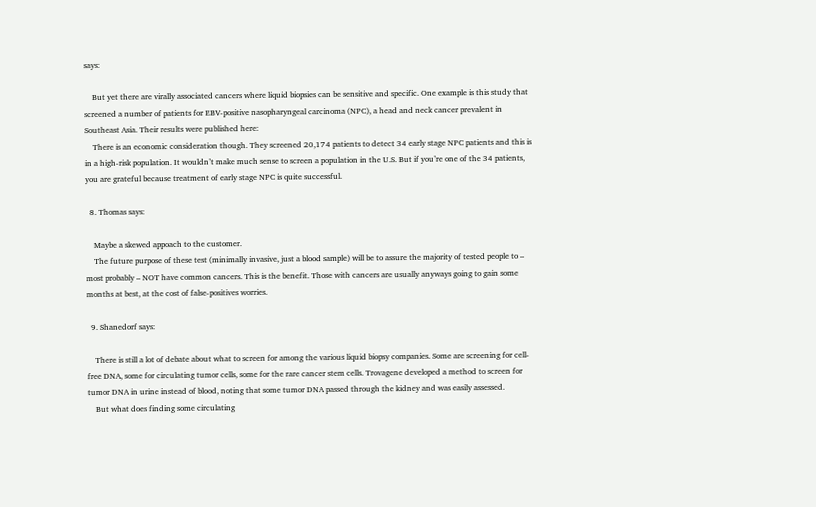says:

    But yet there are virally associated cancers where liquid biopsies can be sensitive and specific. One example is this study that screened a number of patients for EBV-positive nasopharyngeal carcinoma (NPC), a head and neck cancer prevalent in Southeast Asia. Their results were published here:
    There is an economic consideration though. They screened 20,174 patients to detect 34 early stage NPC patients and this is in a high-risk population. It wouldn’t make much sense to screen a population in the U.S. But if you’re one of the 34 patients, you are grateful because treatment of early stage NPC is quite successful.

  8. Thomas says:

    Maybe a skewed appoach to the customer.
    The future purpose of these test (minimally invasive, just a blood sample) will be to assure the majority of tested people to – most probably – NOT have common cancers. This is the benefit. Those with cancers are usually anyways going to gain some months at best, at the cost of false-positives worries.

  9. Shanedorf says:

    There is still a lot of debate about what to screen for among the various liquid biopsy companies. Some are screening for cell-free DNA, some for circulating tumor cells, some for the rare cancer stem cells. Trovagene developed a method to screen for tumor DNA in urine instead of blood, noting that some tumor DNA passed through the kidney and was easily assessed.
    But what does finding some circulating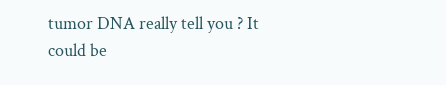tumor DNA really tell you ? It could be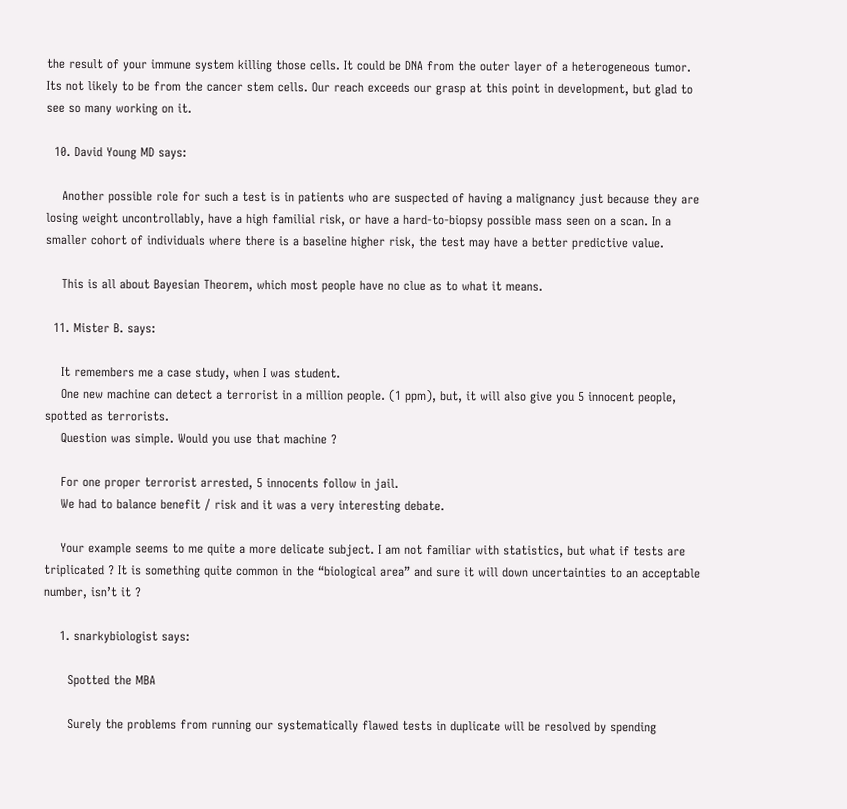the result of your immune system killing those cells. It could be DNA from the outer layer of a heterogeneous tumor. Its not likely to be from the cancer stem cells. Our reach exceeds our grasp at this point in development, but glad to see so many working on it.

  10. David Young MD says:

    Another possible role for such a test is in patients who are suspected of having a malignancy just because they are losing weight uncontrollably, have a high familial risk, or have a hard-to-biopsy possible mass seen on a scan. In a smaller cohort of individuals where there is a baseline higher risk, the test may have a better predictive value.

    This is all about Bayesian Theorem, which most people have no clue as to what it means.

  11. Mister B. says:

    It remembers me a case study, when I was student.
    One new machine can detect a terrorist in a million people. (1 ppm), but, it will also give you 5 innocent people, spotted as terrorists.
    Question was simple. Would you use that machine ?

    For one proper terrorist arrested, 5 innocents follow in jail.
    We had to balance benefit / risk and it was a very interesting debate.

    Your example seems to me quite a more delicate subject. I am not familiar with statistics, but what if tests are triplicated ? It is something quite common in the “biological area” and sure it will down uncertainties to an acceptable number, isn’t it ?

    1. snarkybiologist says:

      Spotted the MBA

      Surely the problems from running our systematically flawed tests in duplicate will be resolved by spending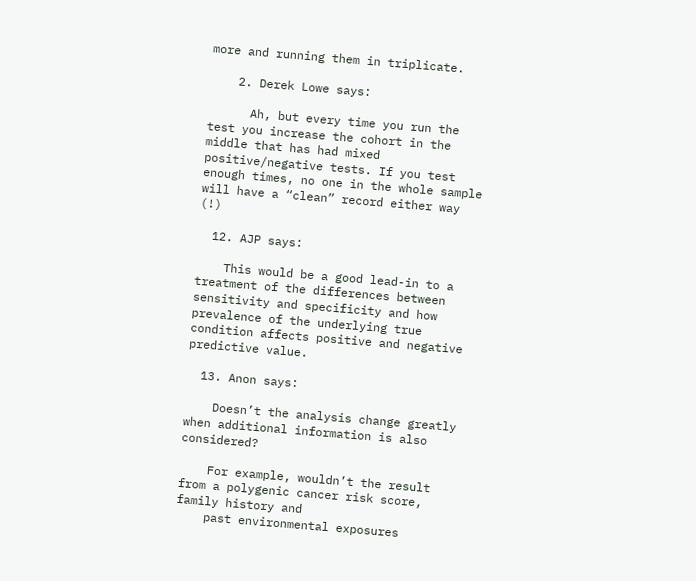more and running them in triplicate.

    2. Derek Lowe says:

      Ah, but every time you run the test you increase the cohort in the middle that has had mixed positive/negative tests. If you test enough times, no one in the whole sample will have a “clean” record either way (!)

  12. AJP says:

    This would be a good lead-in to a treatment of the differences between sensitivity and specificity and how prevalence of the underlying true condition affects positive and negative predictive value.

  13. Anon says:

    Doesn’t the analysis change greatly when additional information is also considered?

    For example, wouldn’t the result from a polygenic cancer risk score, family history and
    past environmental exposures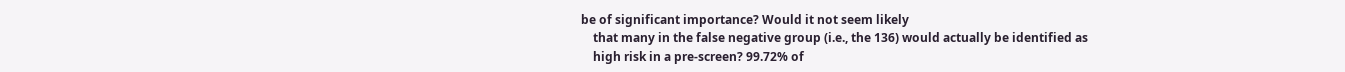be of significant importance? Would it not seem likely
    that many in the false negative group (i.e., the 136) would actually be identified as
    high risk in a pre-screen? 99.72% of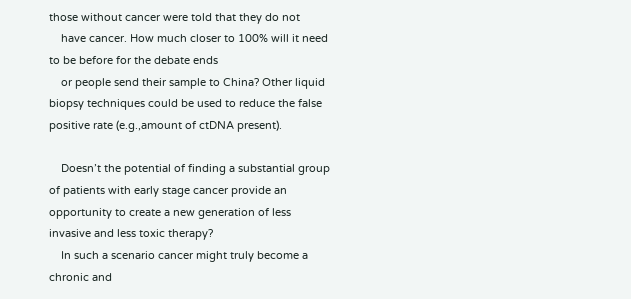those without cancer were told that they do not
    have cancer. How much closer to 100% will it need to be before for the debate ends
    or people send their sample to China? Other liquid biopsy techniques could be used to reduce the false positive rate (e.g.,amount of ctDNA present).

    Doesn’t the potential of finding a substantial group of patients with early stage cancer provide an opportunity to create a new generation of less invasive and less toxic therapy?
    In such a scenario cancer might truly become a chronic and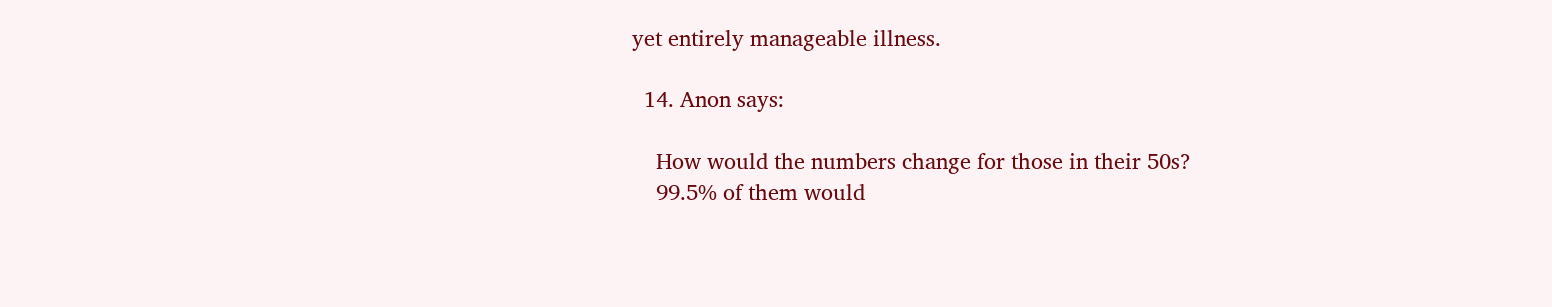yet entirely manageable illness.

  14. Anon says:

    How would the numbers change for those in their 50s?
    99.5% of them would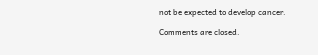not be expected to develop cancer.

Comments are closed.